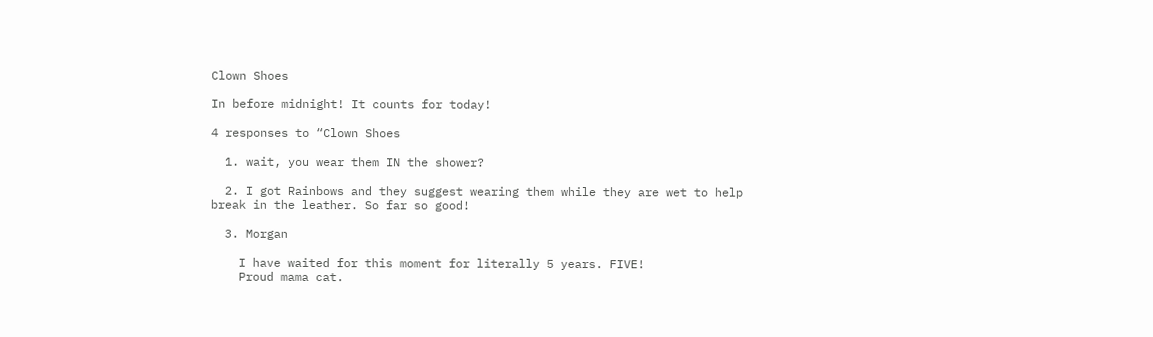Clown Shoes

In before midnight! It counts for today!

4 responses to “Clown Shoes

  1. wait, you wear them IN the shower?

  2. I got Rainbows and they suggest wearing them while they are wet to help break in the leather. So far so good!

  3. Morgan

    I have waited for this moment for literally 5 years. FIVE!
    Proud mama cat.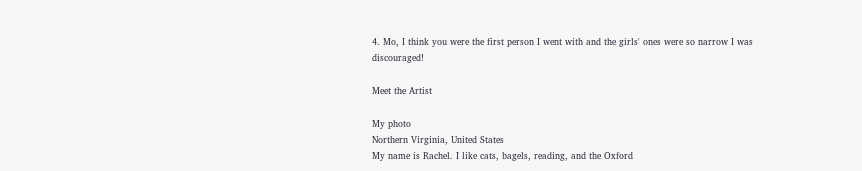4. Mo, I think you were the first person I went with and the girls' ones were so narrow I was discouraged!

Meet the Artist

My photo
Northern Virginia, United States
My name is Rachel. I like cats, bagels, reading, and the Oxford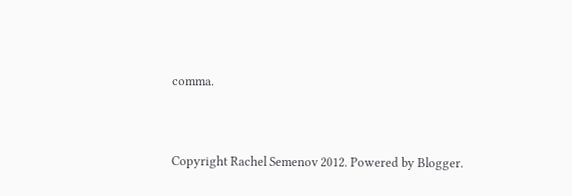comma.


Copyright Rachel Semenov 2012. Powered by Blogger.